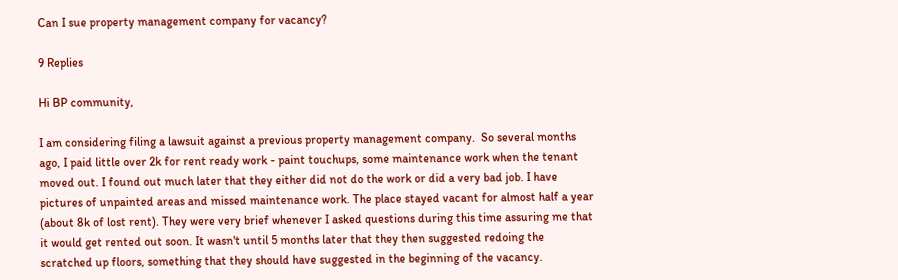Can I sue property management company for vacancy?

9 Replies

Hi BP community,

I am considering filing a lawsuit against a previous property management company.  So several months ago, I paid little over 2k for rent ready work - paint touchups, some maintenance work when the tenant moved out. I found out much later that they either did not do the work or did a very bad job. I have pictures of unpainted areas and missed maintenance work. The place stayed vacant for almost half a year (about 8k of lost rent). They were very brief whenever I asked questions during this time assuring me that it would get rented out soon. It wasn't until 5 months later that they then suggested redoing the scratched up floors, something that they should have suggested in the beginning of the vacancy.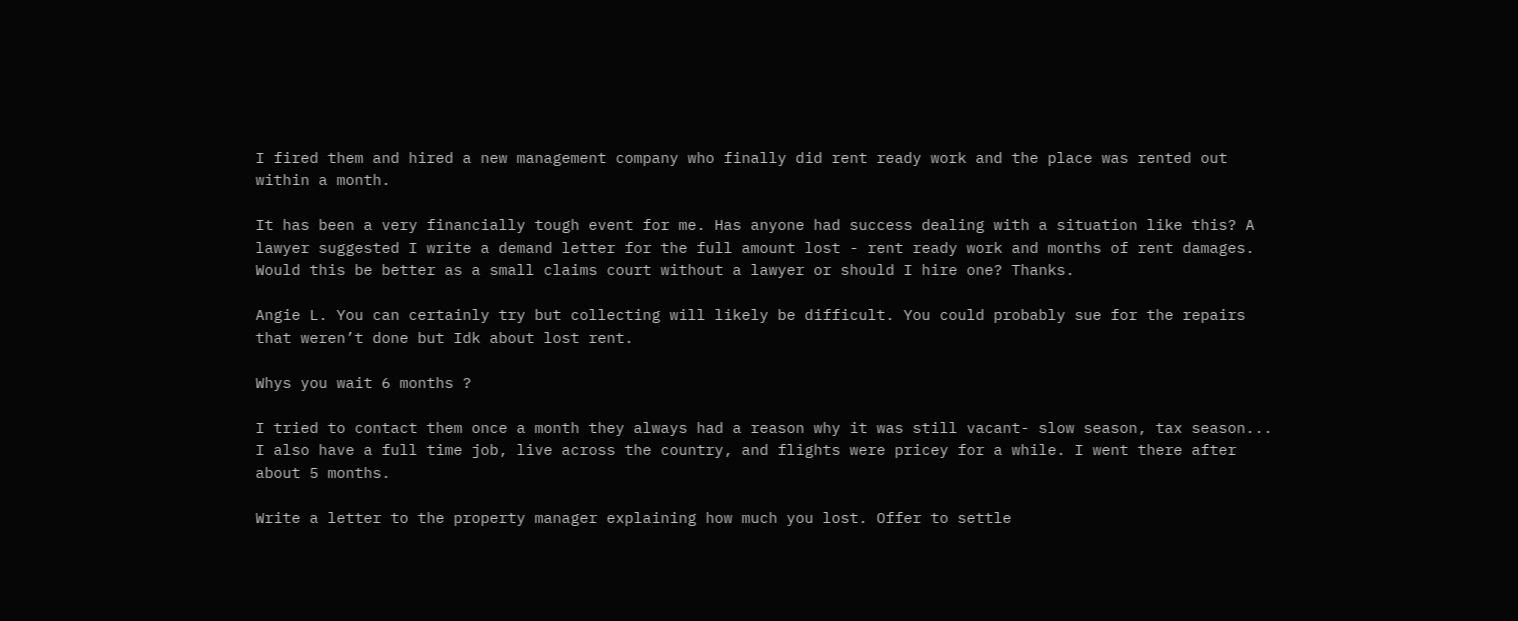I fired them and hired a new management company who finally did rent ready work and the place was rented out within a month.

It has been a very financially tough event for me. Has anyone had success dealing with a situation like this? A lawyer suggested I write a demand letter for the full amount lost - rent ready work and months of rent damages. Would this be better as a small claims court without a lawyer or should I hire one? Thanks.

Angie L. You can certainly try but collecting will likely be difficult. You could probably sue for the repairs that weren’t done but Idk about lost rent.

Whys you wait 6 months ?

I tried to contact them once a month they always had a reason why it was still vacant- slow season, tax season... I also have a full time job, live across the country, and flights were pricey for a while. I went there after about 5 months.

Write a letter to the property manager explaining how much you lost. Offer to settle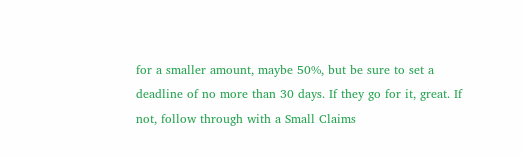for a smaller amount, maybe 50%, but be sure to set a deadline of no more than 30 days. If they go for it, great. If not, follow through with a Small Claims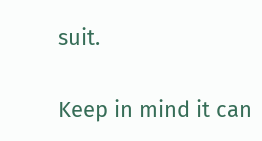suit.

Keep in mind it can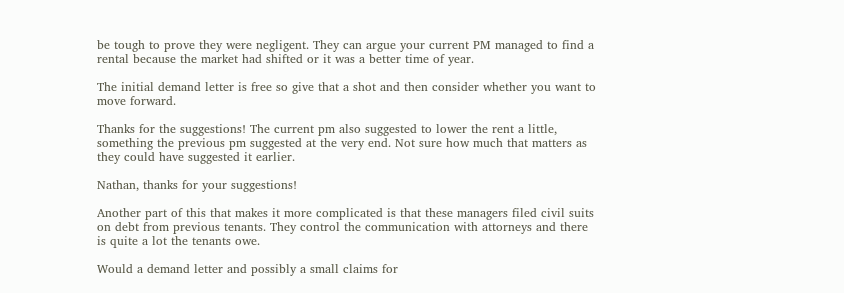be tough to prove they were negligent. They can argue your current PM managed to find a rental because the market had shifted or it was a better time of year.

The initial demand letter is free so give that a shot and then consider whether you want to move forward.

Thanks for the suggestions! The current pm also suggested to lower the rent a little, something the previous pm suggested at the very end. Not sure how much that matters as they could have suggested it earlier.

Nathan, thanks for your suggestions!

Another part of this that makes it more complicated is that these managers filed civil suits on debt from previous tenants. They control the communication with attorneys and there is quite a lot the tenants owe.

Would a demand letter and possibly a small claims for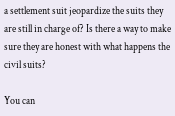a settlement suit jeopardize the suits they are still in charge of? Is there a way to make sure they are honest with what happens the civil suits?

You can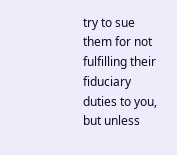try to sue them for not fulfilling their fiduciary duties to you, but unless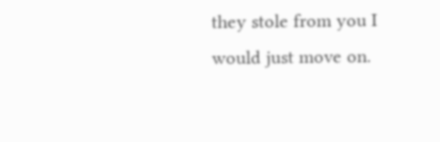they stole from you I would just move on.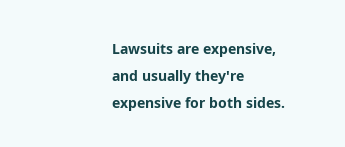Lawsuits are expensive, and usually they're expensive for both sides.